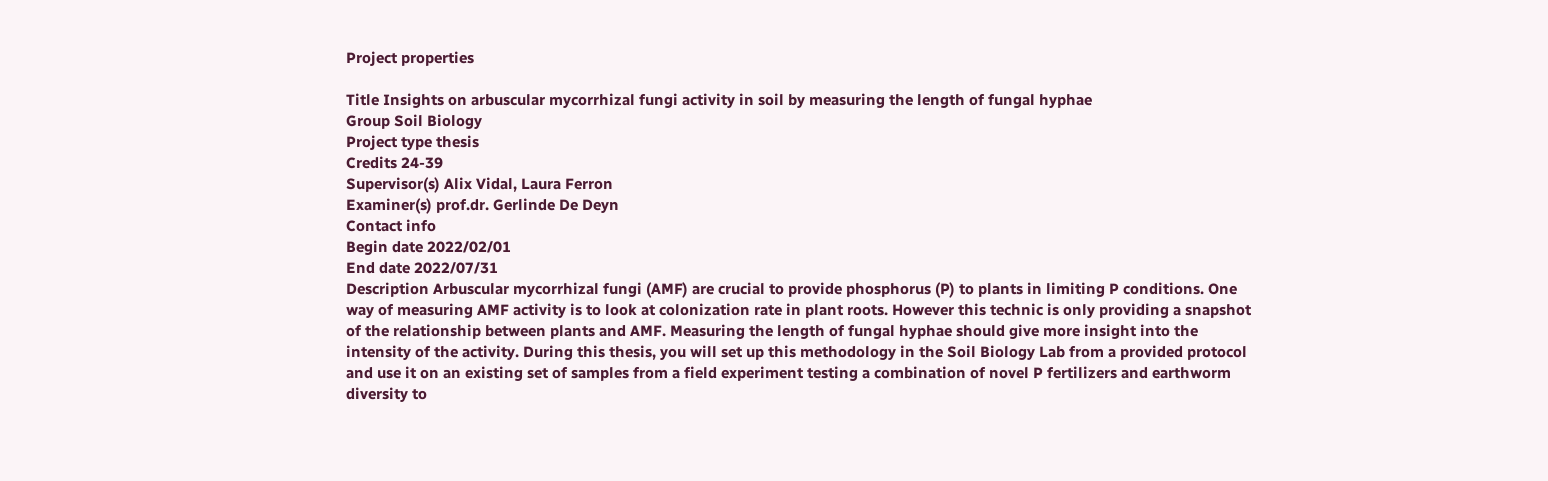Project properties

Title Insights on arbuscular mycorrhizal fungi activity in soil by measuring the length of fungal hyphae
Group Soil Biology
Project type thesis
Credits 24-39
Supervisor(s) Alix Vidal, Laura Ferron
Examiner(s) prof.dr. Gerlinde De Deyn
Contact info
Begin date 2022/02/01
End date 2022/07/31
Description Arbuscular mycorrhizal fungi (AMF) are crucial to provide phosphorus (P) to plants in limiting P conditions. One way of measuring AMF activity is to look at colonization rate in plant roots. However this technic is only providing a snapshot of the relationship between plants and AMF. Measuring the length of fungal hyphae should give more insight into the intensity of the activity. During this thesis, you will set up this methodology in the Soil Biology Lab from a provided protocol and use it on an existing set of samples from a field experiment testing a combination of novel P fertilizers and earthworm diversity to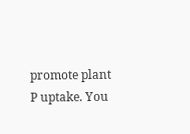promote plant P uptake. You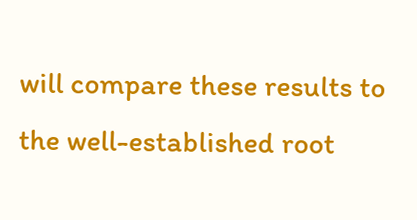will compare these results to the well-established root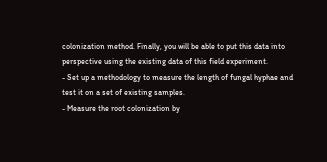colonization method. Finally, you will be able to put this data into perspective using the existing data of this field experiment.
- Set up a methodology to measure the length of fungal hyphae and test it on a set of existing samples.
- Measure the root colonization by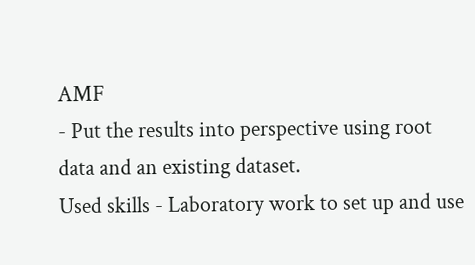AMF
- Put the results into perspective using root data and an existing dataset.
Used skills - Laboratory work to set up and use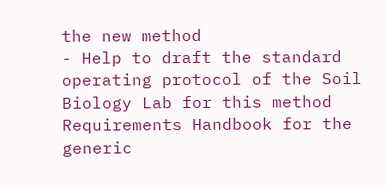the new method
- Help to draft the standard operating protocol of the Soil Biology Lab for this method
Requirements Handbook for the generic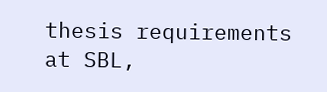thesis requirements at SBL,